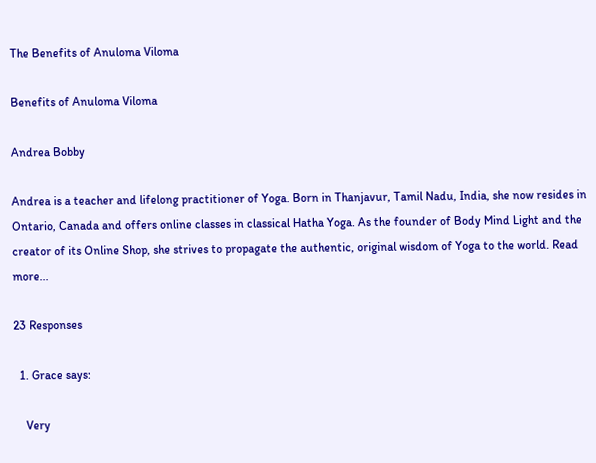The Benefits of Anuloma Viloma

Benefits of Anuloma Viloma

Andrea Bobby

Andrea is a teacher and lifelong practitioner of Yoga. Born in Thanjavur, Tamil Nadu, India, she now resides in Ontario, Canada and offers online classes in classical Hatha Yoga. As the founder of Body Mind Light and the creator of its Online Shop, she strives to propagate the authentic, original wisdom of Yoga to the world. Read more...

23 Responses

  1. Grace says:

    Very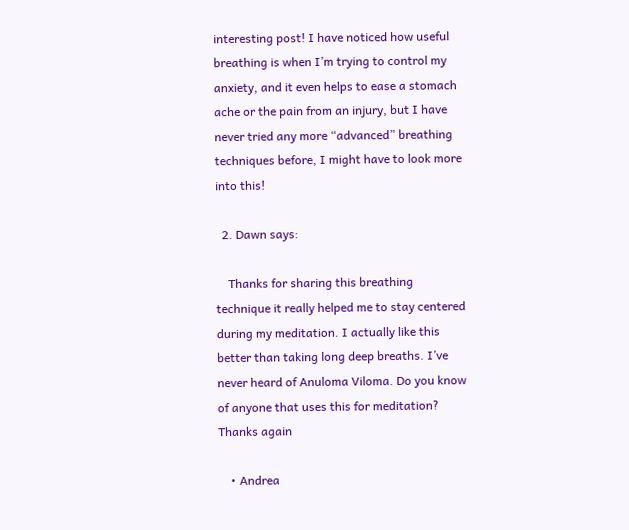interesting post! I have noticed how useful breathing is when I’m trying to control my anxiety, and it even helps to ease a stomach ache or the pain from an injury, but I have never tried any more “advanced” breathing techniques before, I might have to look more into this!

  2. Dawn says:

    Thanks for sharing this breathing technique it really helped me to stay centered during my meditation. I actually like this better than taking long deep breaths. I’ve never heard of Anuloma Viloma. Do you know of anyone that uses this for meditation? Thanks again

    • Andrea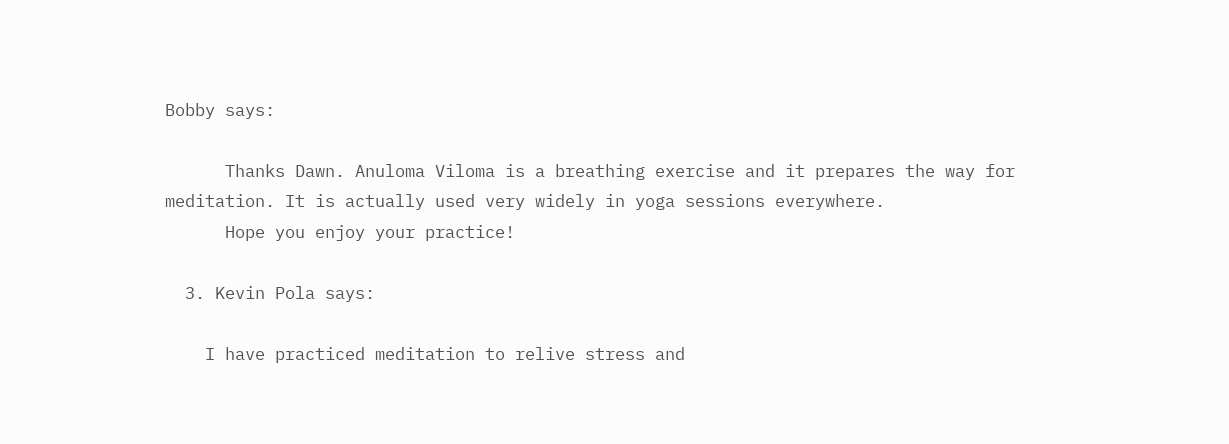Bobby says:

      Thanks Dawn. Anuloma Viloma is a breathing exercise and it prepares the way for meditation. It is actually used very widely in yoga sessions everywhere.
      Hope you enjoy your practice!

  3. Kevin Pola says:

    I have practiced meditation to relive stress and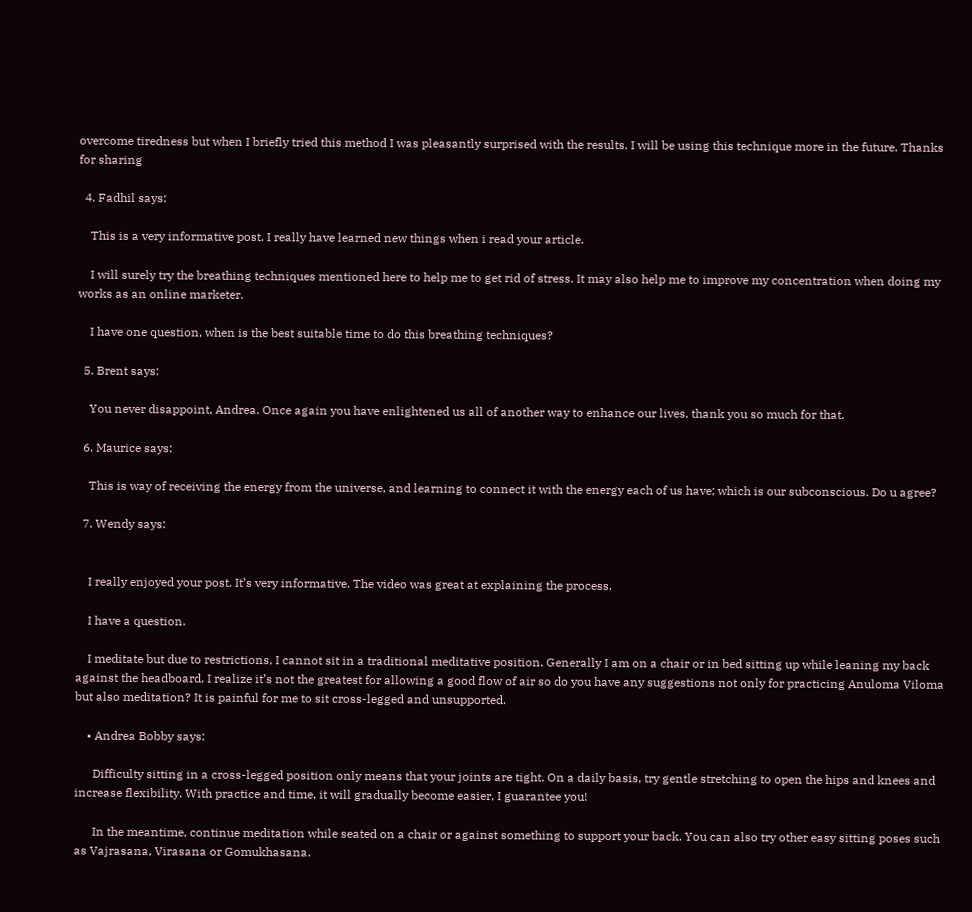overcome tiredness but when I briefly tried this method I was pleasantly surprised with the results. I will be using this technique more in the future. Thanks for sharing

  4. Fadhil says:

    This is a very informative post. I really have learned new things when i read your article.

    I will surely try the breathing techniques mentioned here to help me to get rid of stress. It may also help me to improve my concentration when doing my works as an online marketer.

    I have one question, when is the best suitable time to do this breathing techniques?

  5. Brent says:

    You never disappoint, Andrea. Once again you have enlightened us all of another way to enhance our lives. thank you so much for that.

  6. Maurice says:

    This is way of receiving the energy from the universe, and learning to connect it with the energy each of us have; which is our subconscious. Do u agree?

  7. Wendy says:


    I really enjoyed your post. It’s very informative. The video was great at explaining the process.

    I have a question.

    I meditate but due to restrictions, I cannot sit in a traditional meditative position. Generally I am on a chair or in bed sitting up while leaning my back against the headboard. I realize it’s not the greatest for allowing a good flow of air so do you have any suggestions not only for practicing Anuloma Viloma but also meditation? It is painful for me to sit cross-legged and unsupported.

    • Andrea Bobby says:

      Difficulty sitting in a cross-legged position only means that your joints are tight. On a daily basis, try gentle stretching to open the hips and knees and increase flexibility. With practice and time, it will gradually become easier, I guarantee you!

      In the meantime, continue meditation while seated on a chair or against something to support your back. You can also try other easy sitting poses such as Vajrasana, Virasana or Gomukhasana.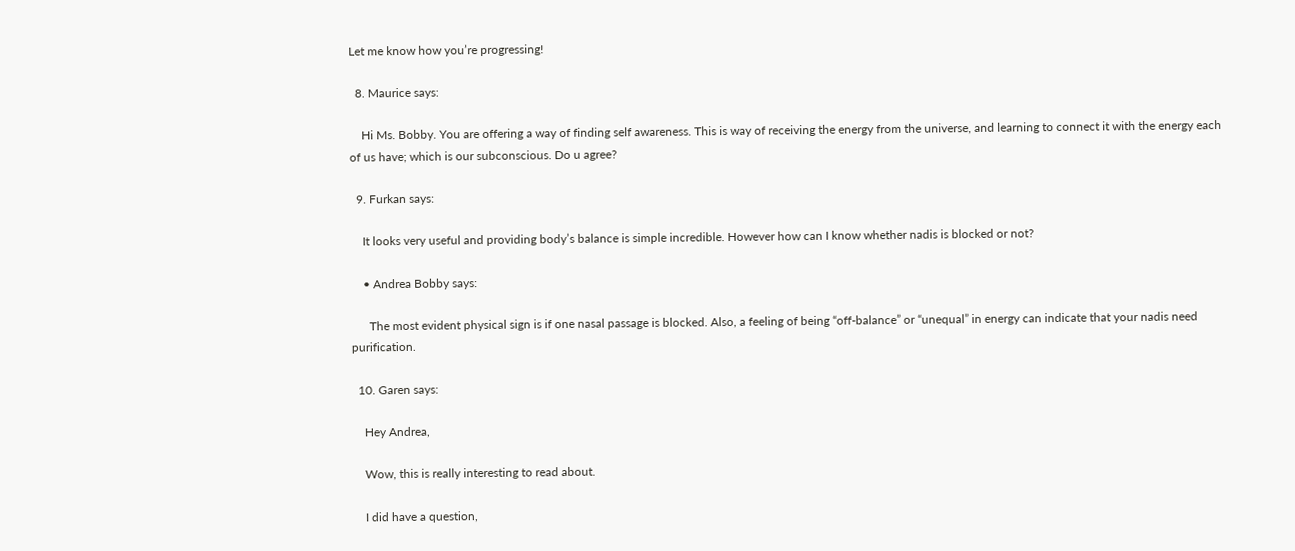Let me know how you’re progressing!

  8. Maurice says:

    Hi Ms. Bobby. You are offering a way of finding self awareness. This is way of receiving the energy from the universe, and learning to connect it with the energy each of us have; which is our subconscious. Do u agree?

  9. Furkan says:

    It looks very useful and providing body’s balance is simple incredible. However how can I know whether nadis is blocked or not?

    • Andrea Bobby says:

      The most evident physical sign is if one nasal passage is blocked. Also, a feeling of being “off-balance” or “unequal” in energy can indicate that your nadis need purification.

  10. Garen says:

    Hey Andrea,

    Wow, this is really interesting to read about.

    I did have a question,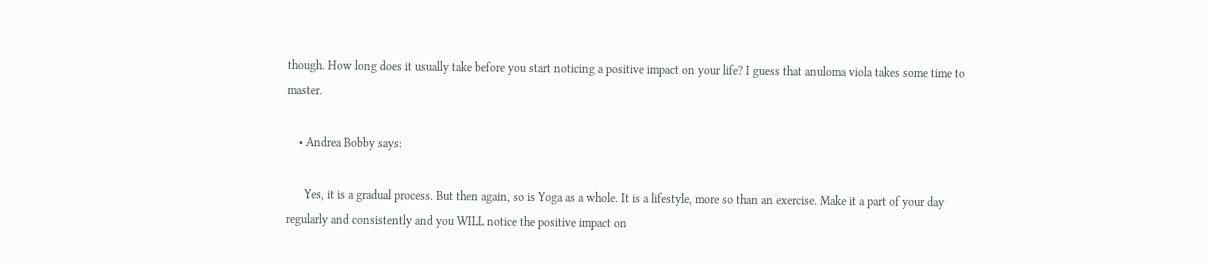though. How long does it usually take before you start noticing a positive impact on your life? I guess that anuloma viola takes some time to master.

    • Andrea Bobby says:

      Yes, it is a gradual process. But then again, so is Yoga as a whole. It is a lifestyle, more so than an exercise. Make it a part of your day regularly and consistently and you WILL notice the positive impact on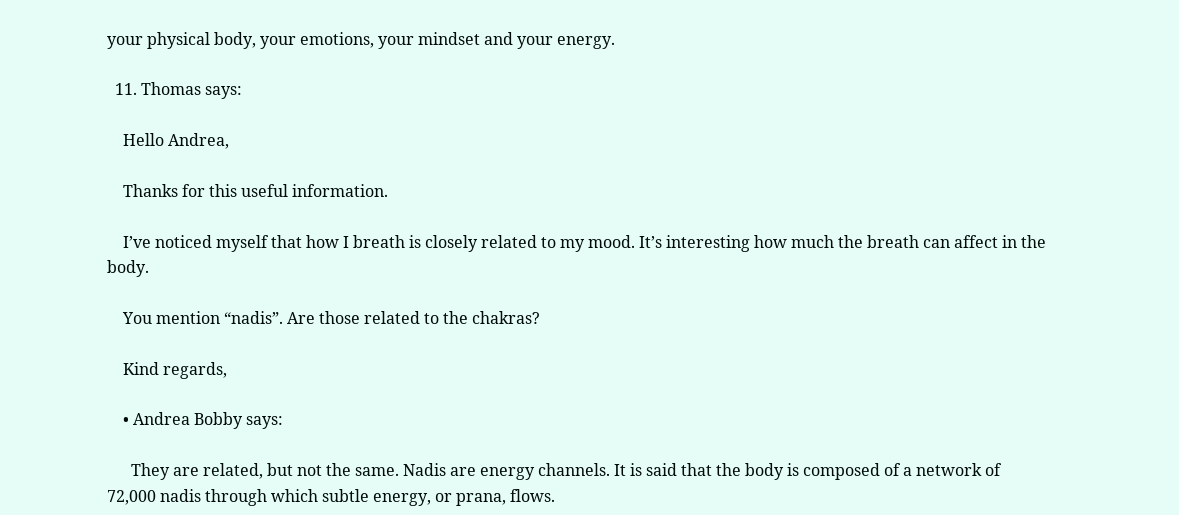your physical body, your emotions, your mindset and your energy.

  11. Thomas says:

    Hello Andrea,

    Thanks for this useful information.

    I’ve noticed myself that how I breath is closely related to my mood. It’s interesting how much the breath can affect in the body.

    You mention “nadis”. Are those related to the chakras?

    Kind regards,

    • Andrea Bobby says:

      They are related, but not the same. Nadis are energy channels. It is said that the body is composed of a network of 72,000 nadis through which subtle energy, or prana, flows.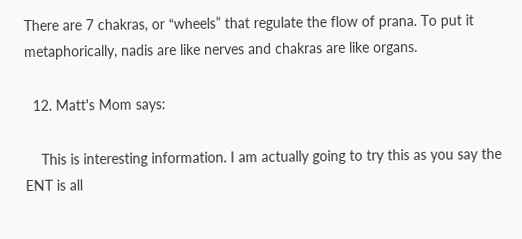There are 7 chakras, or “wheels” that regulate the flow of prana. To put it metaphorically, nadis are like nerves and chakras are like organs.

  12. Matt's Mom says:

    This is interesting information. I am actually going to try this as you say the ENT is all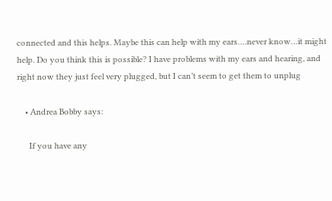connected and this helps. Maybe this can help with my ears….never know…it might help. Do you think this is possible? I have problems with my ears and hearing, and right now they just feel very plugged, but I can’t seem to get them to unplug

    • Andrea Bobby says:

      If you have any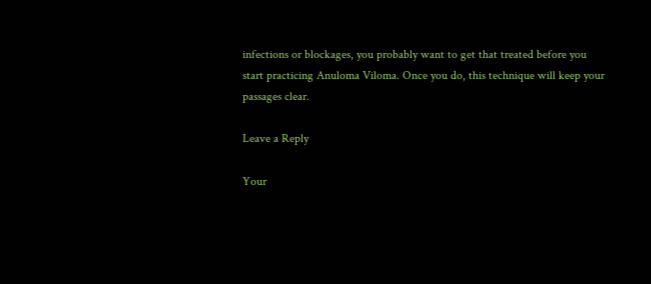infections or blockages, you probably want to get that treated before you start practicing Anuloma Viloma. Once you do, this technique will keep your passages clear.

Leave a Reply

Your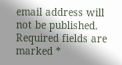email address will not be published. Required fields are marked *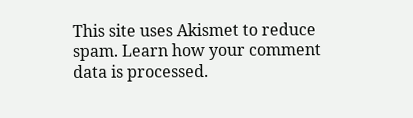This site uses Akismet to reduce spam. Learn how your comment data is processed.